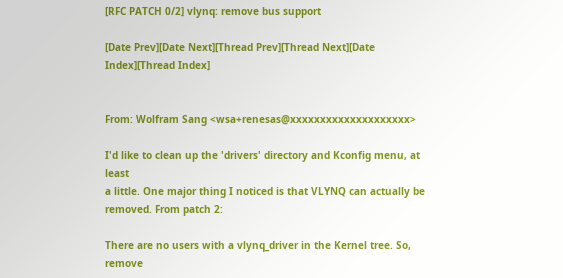[RFC PATCH 0/2] vlynq: remove bus support

[Date Prev][Date Next][Thread Prev][Thread Next][Date Index][Thread Index]


From: Wolfram Sang <wsa+renesas@xxxxxxxxxxxxxxxxxxxx>

I'd like to clean up the 'drivers' directory and Kconfig menu, at least
a little. One major thing I noticed is that VLYNQ can actually be
removed. From patch 2:

There are no users with a vlynq_driver in the Kernel tree. So, remove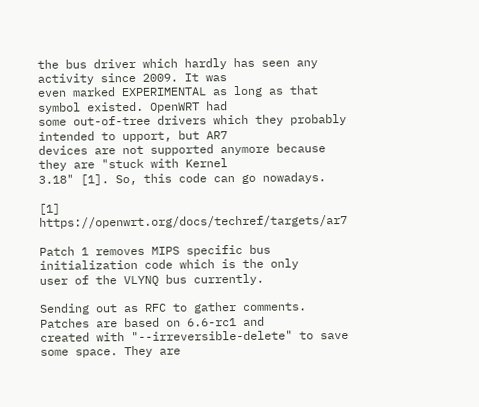the bus driver which hardly has seen any activity since 2009. It was
even marked EXPERIMENTAL as long as that symbol existed. OpenWRT had
some out-of-tree drivers which they probably intended to upport, but AR7
devices are not supported anymore because they are "stuck with Kernel
3.18" [1]. So, this code can go nowadays.

[1] https://openwrt.org/docs/techref/targets/ar7

Patch 1 removes MIPS specific bus initialization code which is the only
user of the VLYNQ bus currently.

Sending out as RFC to gather comments. Patches are based on 6.6-rc1 and
created with "--irreversible-delete" to save some space. They are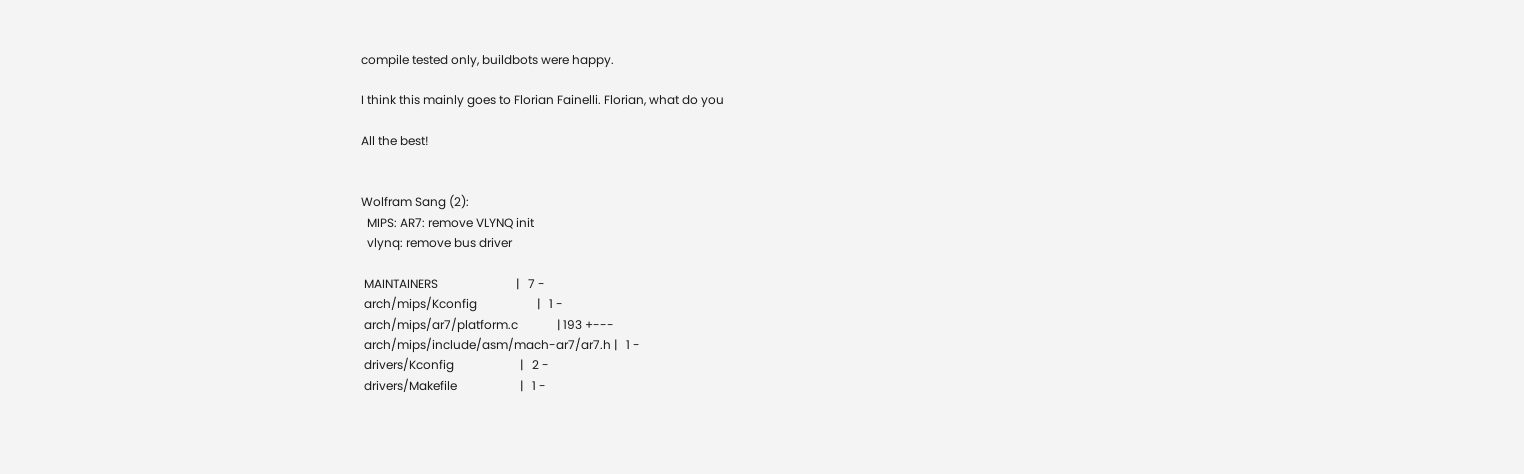compile tested only, buildbots were happy.

I think this mainly goes to Florian Fainelli. Florian, what do you

All the best!


Wolfram Sang (2):
  MIPS: AR7: remove VLYNQ init
  vlynq: remove bus driver

 MAINTAINERS                          |   7 -
 arch/mips/Kconfig                    |   1 -
 arch/mips/ar7/platform.c             | 193 +---
 arch/mips/include/asm/mach-ar7/ar7.h |   1 -
 drivers/Kconfig                      |   2 -
 drivers/Makefile                     |   1 -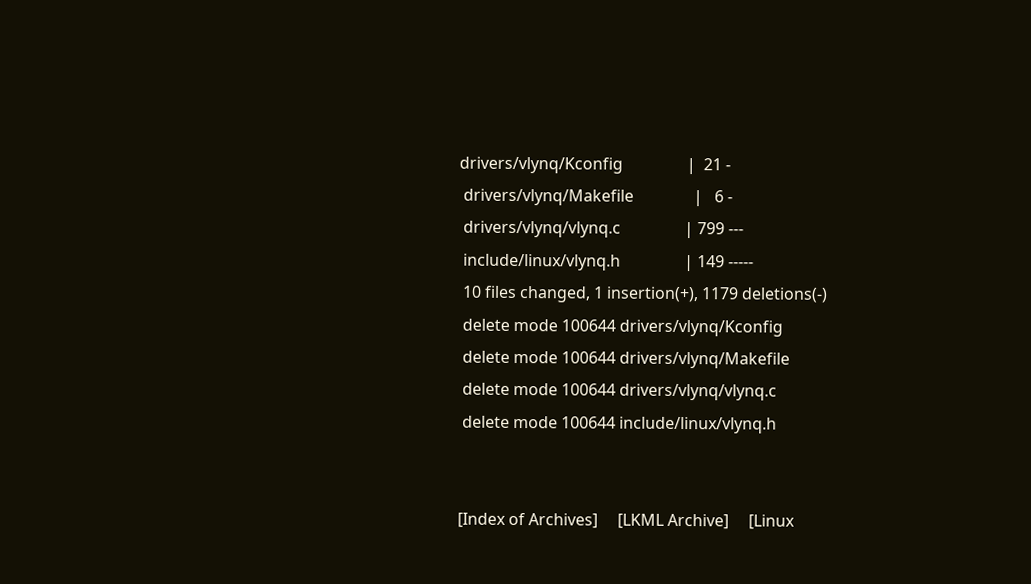drivers/vlynq/Kconfig                |  21 -
 drivers/vlynq/Makefile               |   6 -
 drivers/vlynq/vlynq.c                | 799 ---
 include/linux/vlynq.h                | 149 -----
 10 files changed, 1 insertion(+), 1179 deletions(-)
 delete mode 100644 drivers/vlynq/Kconfig
 delete mode 100644 drivers/vlynq/Makefile
 delete mode 100644 drivers/vlynq/vlynq.c
 delete mode 100644 include/linux/vlynq.h


[Index of Archives]     [LKML Archive]     [Linux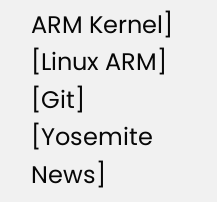ARM Kernel]     [Linux ARM]     [Git]     [Yosemite News]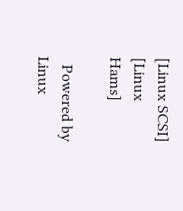[Linux SCSI]     [Linux Hams]

  Powered by Linux